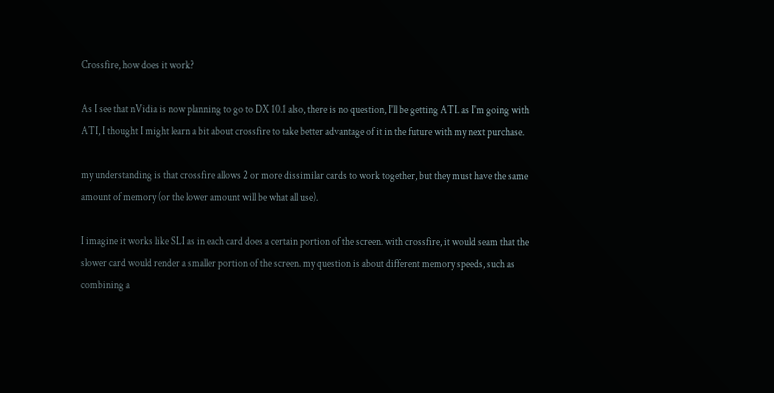Crossfire, how does it work?

As I see that nVidia is now planning to go to DX 10.1 also, there is no question, I'll be getting ATI. as I'm going with ATI, I thought I might learn a bit about crossfire to take better advantage of it in the future with my next purchase.

my understanding is that crossfire allows 2 or more dissimilar cards to work together, but they must have the same amount of memory (or the lower amount will be what all use).

I imagine it works like SLI as in each card does a certain portion of the screen. with crossfire, it would seam that the slower card would render a smaller portion of the screen. my question is about different memory speeds, such as combining a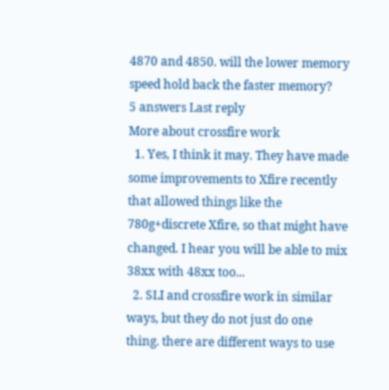4870 and 4850. will the lower memory speed hold back the faster memory?
5 answers Last reply
More about crossfire work
  1. Yes, I think it may. They have made some improvements to Xfire recently that allowed things like the 780g+discrete Xfire, so that might have changed. I hear you will be able to mix 38xx with 48xx too...
  2. SLI and crossfire work in similar ways, but they do not just do one thing. there are different ways to use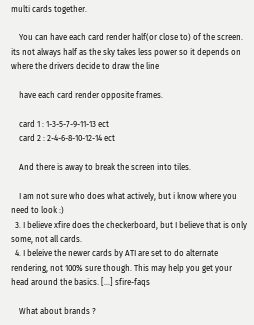multi cards together.

    You can have each card render half(or close to) of the screen. its not always half as the sky takes less power so it depends on where the drivers decide to draw the line

    have each card render opposite frames.

    card 1 : 1-3-5-7-9-11-13 ect
    card 2 : 2-4-6-8-10-12-14 ect

    And there is away to break the screen into tiles.

    I am not sure who does what actively, but i know where you need to look :)
  3. I believe xfire does the checkerboard, but I believe that is only some, not all cards.
  4. I beleive the newer cards by ATI are set to do alternate rendering, not 100% sure though. This may help you get your head around the basics. [...] sfire-faqs

    What about brands ?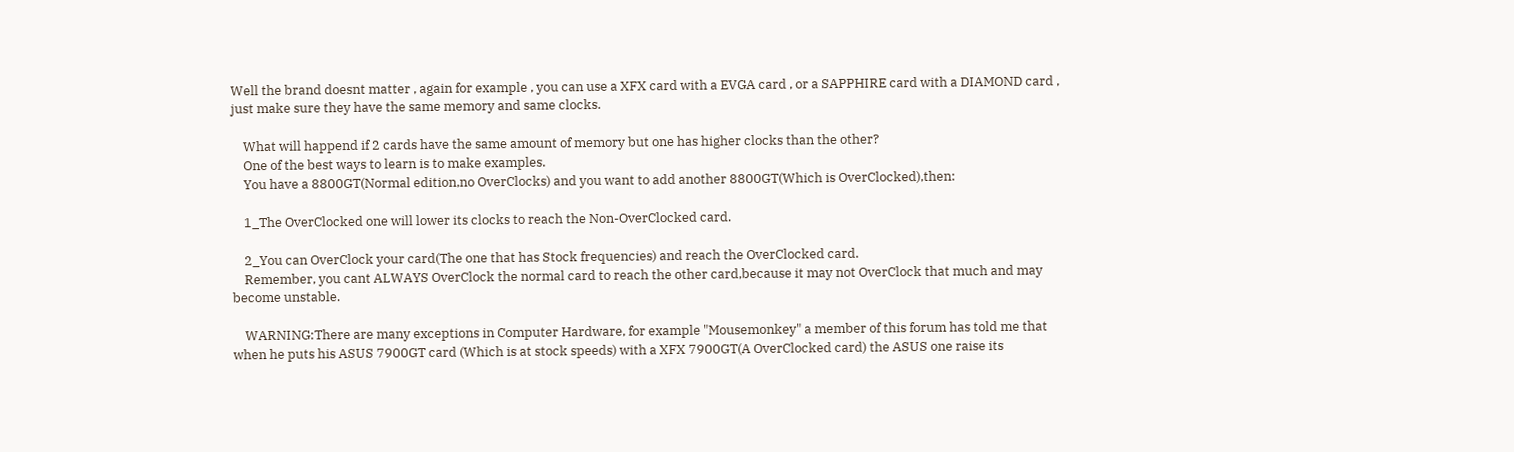Well the brand doesnt matter , again for example , you can use a XFX card with a EVGA card , or a SAPPHIRE card with a DIAMOND card , just make sure they have the same memory and same clocks.

    What will happend if 2 cards have the same amount of memory but one has higher clocks than the other?
    One of the best ways to learn is to make examples.
    You have a 8800GT(Normal edition,no OverClocks) and you want to add another 8800GT(Which is OverClocked),then:

    1_The OverClocked one will lower its clocks to reach the Non-OverClocked card.

    2_You can OverClock your card(The one that has Stock frequencies) and reach the OverClocked card.
    Remember, you cant ALWAYS OverClock the normal card to reach the other card,because it may not OverClock that much and may become unstable.

    WARNING:There are many exceptions in Computer Hardware, for example "Mousemonkey" a member of this forum has told me that when he puts his ASUS 7900GT card (Which is at stock speeds) with a XFX 7900GT(A OverClocked card) the ASUS one raise its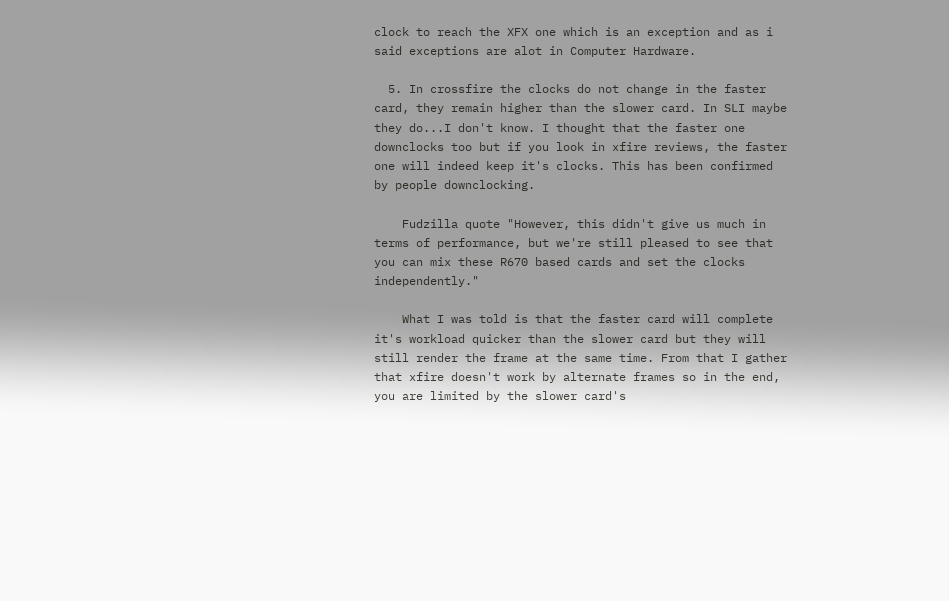clock to reach the XFX one which is an exception and as i said exceptions are alot in Computer Hardware.

  5. In crossfire the clocks do not change in the faster card, they remain higher than the slower card. In SLI maybe they do...I don't know. I thought that the faster one downclocks too but if you look in xfire reviews, the faster one will indeed keep it's clocks. This has been confirmed by people downclocking.

    Fudzilla quote "However, this didn't give us much in terms of performance, but we're still pleased to see that you can mix these R670 based cards and set the clocks independently."

    What I was told is that the faster card will complete it's workload quicker than the slower card but they will still render the frame at the same time. From that I gather that xfire doesn't work by alternate frames so in the end, you are limited by the slower card's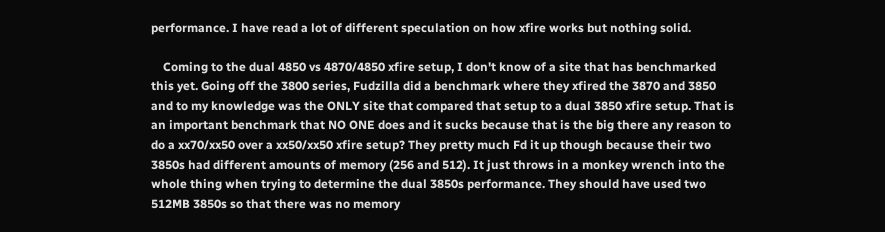performance. I have read a lot of different speculation on how xfire works but nothing solid.

    Coming to the dual 4850 vs 4870/4850 xfire setup, I don't know of a site that has benchmarked this yet. Going off the 3800 series, Fudzilla did a benchmark where they xfired the 3870 and 3850 and to my knowledge was the ONLY site that compared that setup to a dual 3850 xfire setup. That is an important benchmark that NO ONE does and it sucks because that is the big there any reason to do a xx70/xx50 over a xx50/xx50 xfire setup? They pretty much Fd it up though because their two 3850s had different amounts of memory (256 and 512). It just throws in a monkey wrench into the whole thing when trying to determine the dual 3850s performance. They should have used two 512MB 3850s so that there was no memory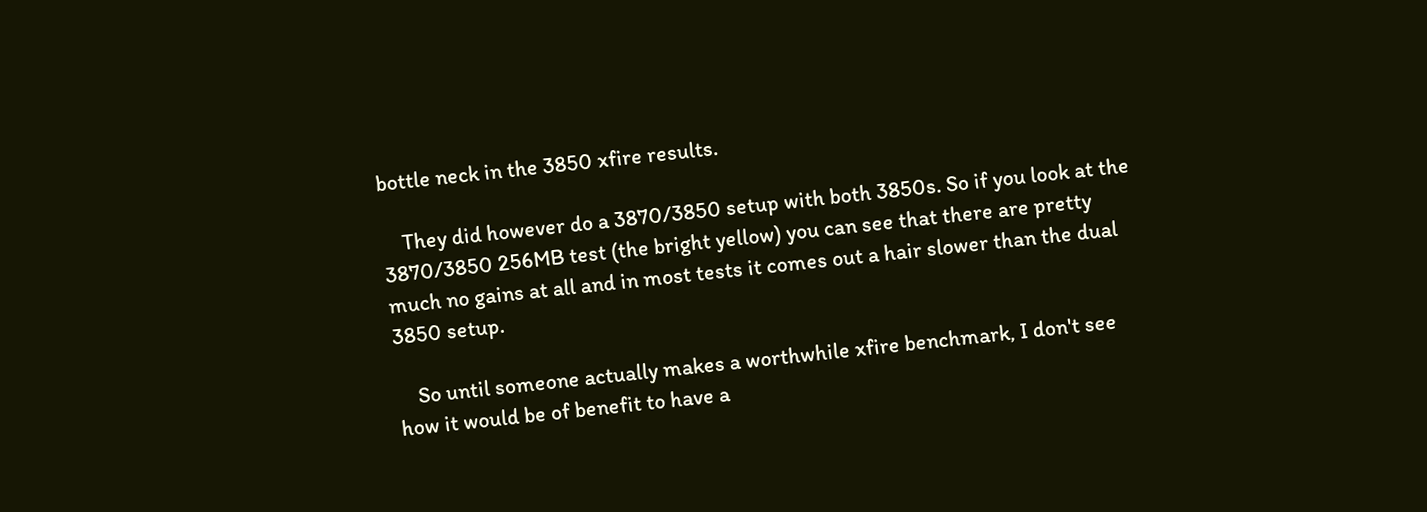bottle neck in the 3850 xfire results.

    They did however do a 3870/3850 setup with both 3850s. So if you look at the 3870/3850 256MB test (the bright yellow) you can see that there are pretty much no gains at all and in most tests it comes out a hair slower than the dual 3850 setup.

    So until someone actually makes a worthwhile xfire benchmark, I don't see how it would be of benefit to have a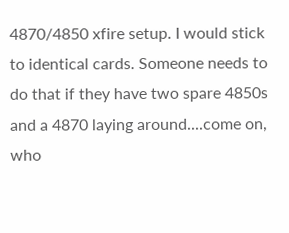4870/4850 xfire setup. I would stick to identical cards. Someone needs to do that if they have two spare 4850s and a 4870 laying around....come on, who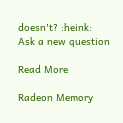doesn't? :heink:
Ask a new question

Read More

Radeon Memory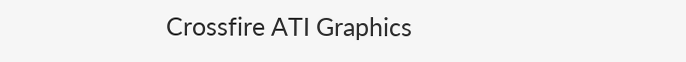Crossfire ATI Graphics